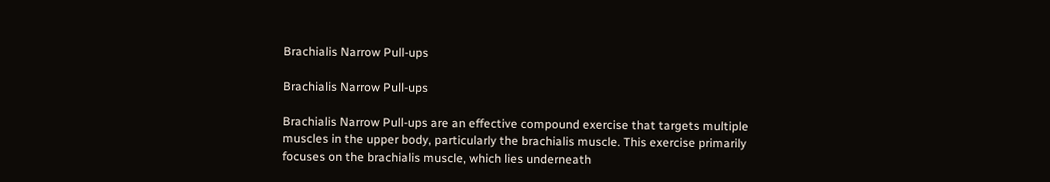Brachialis Narrow Pull-ups

Brachialis Narrow Pull-ups

Brachialis Narrow Pull-ups are an effective compound exercise that targets multiple muscles in the upper body, particularly the brachialis muscle. This exercise primarily focuses on the brachialis muscle, which lies underneath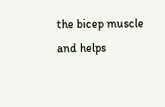the bicep muscle and helps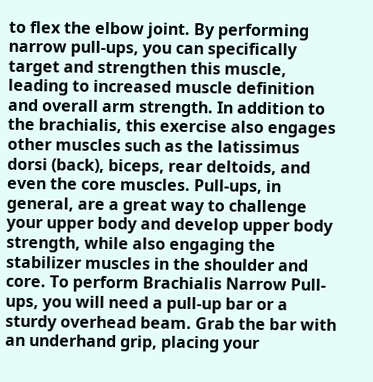to flex the elbow joint. By performing narrow pull-ups, you can specifically target and strengthen this muscle, leading to increased muscle definition and overall arm strength. In addition to the brachialis, this exercise also engages other muscles such as the latissimus dorsi (back), biceps, rear deltoids, and even the core muscles. Pull-ups, in general, are a great way to challenge your upper body and develop upper body strength, while also engaging the stabilizer muscles in the shoulder and core. To perform Brachialis Narrow Pull-ups, you will need a pull-up bar or a sturdy overhead beam. Grab the bar with an underhand grip, placing your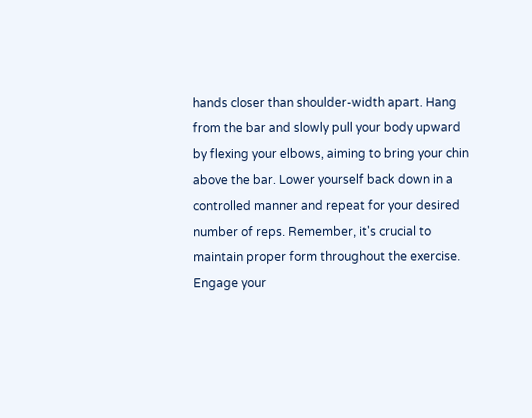hands closer than shoulder-width apart. Hang from the bar and slowly pull your body upward by flexing your elbows, aiming to bring your chin above the bar. Lower yourself back down in a controlled manner and repeat for your desired number of reps. Remember, it's crucial to maintain proper form throughout the exercise. Engage your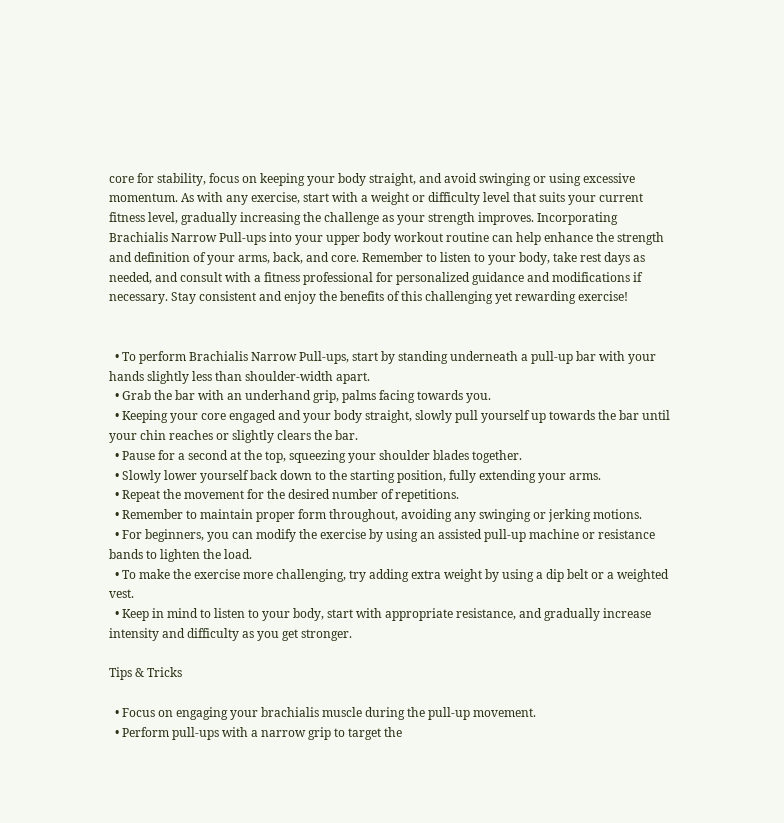core for stability, focus on keeping your body straight, and avoid swinging or using excessive momentum. As with any exercise, start with a weight or difficulty level that suits your current fitness level, gradually increasing the challenge as your strength improves. Incorporating Brachialis Narrow Pull-ups into your upper body workout routine can help enhance the strength and definition of your arms, back, and core. Remember to listen to your body, take rest days as needed, and consult with a fitness professional for personalized guidance and modifications if necessary. Stay consistent and enjoy the benefits of this challenging yet rewarding exercise!


  • To perform Brachialis Narrow Pull-ups, start by standing underneath a pull-up bar with your hands slightly less than shoulder-width apart.
  • Grab the bar with an underhand grip, palms facing towards you.
  • Keeping your core engaged and your body straight, slowly pull yourself up towards the bar until your chin reaches or slightly clears the bar.
  • Pause for a second at the top, squeezing your shoulder blades together.
  • Slowly lower yourself back down to the starting position, fully extending your arms.
  • Repeat the movement for the desired number of repetitions.
  • Remember to maintain proper form throughout, avoiding any swinging or jerking motions.
  • For beginners, you can modify the exercise by using an assisted pull-up machine or resistance bands to lighten the load.
  • To make the exercise more challenging, try adding extra weight by using a dip belt or a weighted vest.
  • Keep in mind to listen to your body, start with appropriate resistance, and gradually increase intensity and difficulty as you get stronger.

Tips & Tricks

  • Focus on engaging your brachialis muscle during the pull-up movement.
  • Perform pull-ups with a narrow grip to target the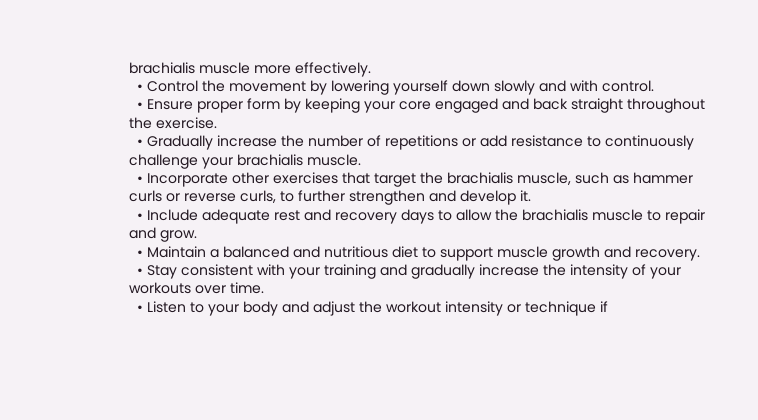brachialis muscle more effectively.
  • Control the movement by lowering yourself down slowly and with control.
  • Ensure proper form by keeping your core engaged and back straight throughout the exercise.
  • Gradually increase the number of repetitions or add resistance to continuously challenge your brachialis muscle.
  • Incorporate other exercises that target the brachialis muscle, such as hammer curls or reverse curls, to further strengthen and develop it.
  • Include adequate rest and recovery days to allow the brachialis muscle to repair and grow.
  • Maintain a balanced and nutritious diet to support muscle growth and recovery.
  • Stay consistent with your training and gradually increase the intensity of your workouts over time.
  • Listen to your body and adjust the workout intensity or technique if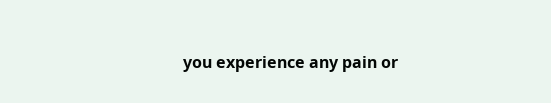you experience any pain or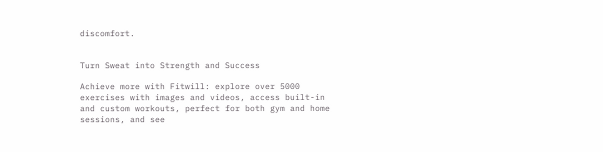discomfort.


Turn Sweat into Strength and Success

Achieve more with Fitwill: explore over 5000 exercises with images and videos, access built-in and custom workouts, perfect for both gym and home sessions, and see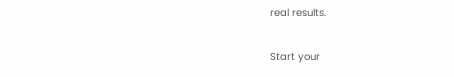real results.

Start your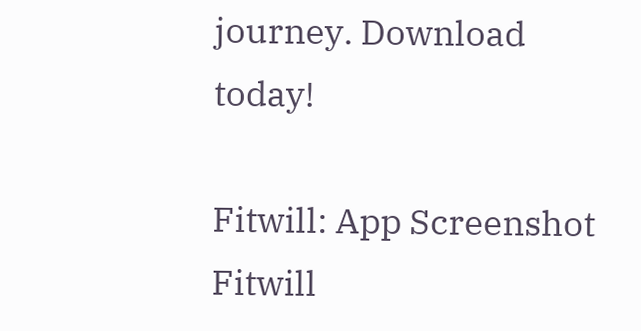journey. Download today!

Fitwill: App Screenshot
Fitwill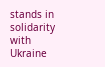stands in solidarity with Ukraine